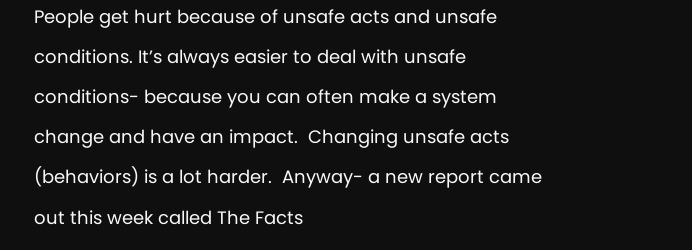People get hurt because of unsafe acts and unsafe conditions. It’s always easier to deal with unsafe conditions- because you can often make a system change and have an impact.  Changing unsafe acts (behaviors) is a lot harder.  Anyway- a new report came out this week called The Facts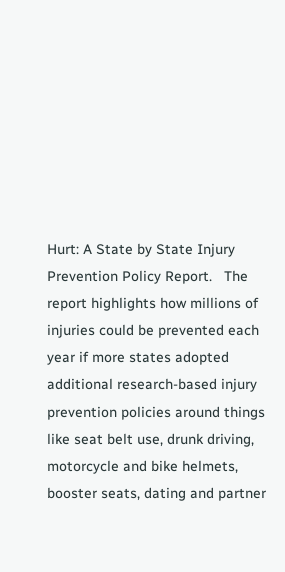Hurt: A State by State Injury Prevention Policy Report.   The report highlights how millions of injuries could be prevented each year if more states adopted additional research-based injury prevention policies around things like seat belt use, drunk driving, motorcycle and bike helmets, booster seats, dating and partner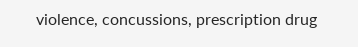violence, concussions, prescription drug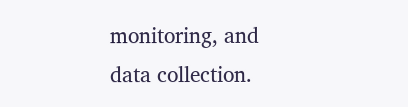monitoring, and data collection.